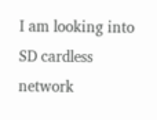I am looking into SD cardless network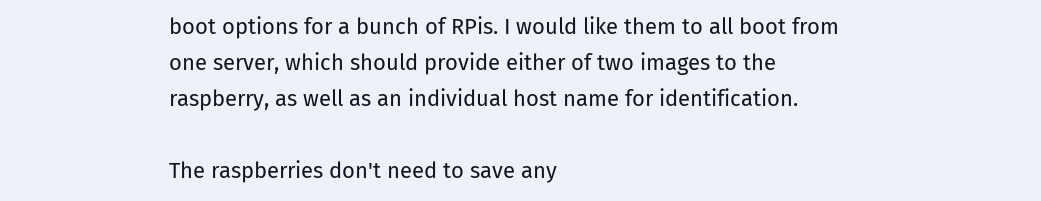boot options for a bunch of RPis. I would like them to all boot from one server, which should provide either of two images to the raspberry, as well as an individual host name for identification.

The raspberries don't need to save any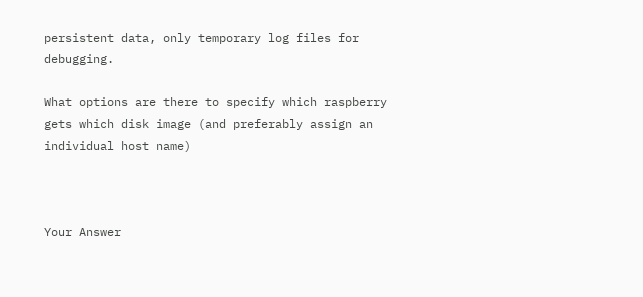persistent data, only temporary log files for debugging.

What options are there to specify which raspberry gets which disk image (and preferably assign an individual host name)



Your Answer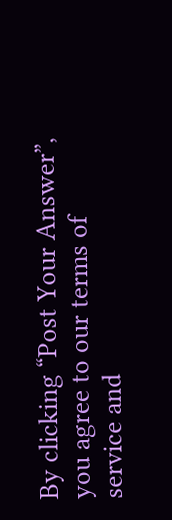By clicking “Post Your Answer”, you agree to our terms of service and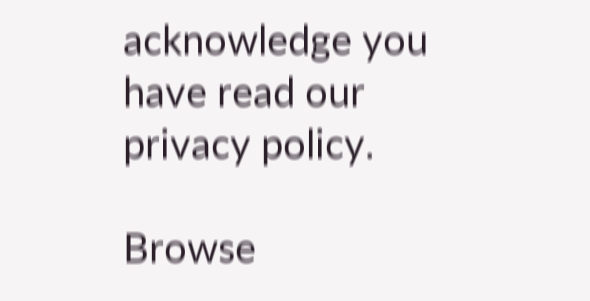acknowledge you have read our privacy policy.

Browse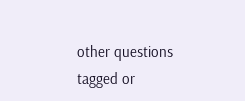other questions tagged or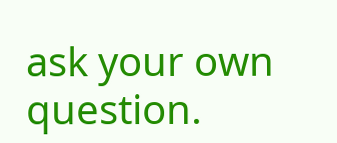ask your own question.